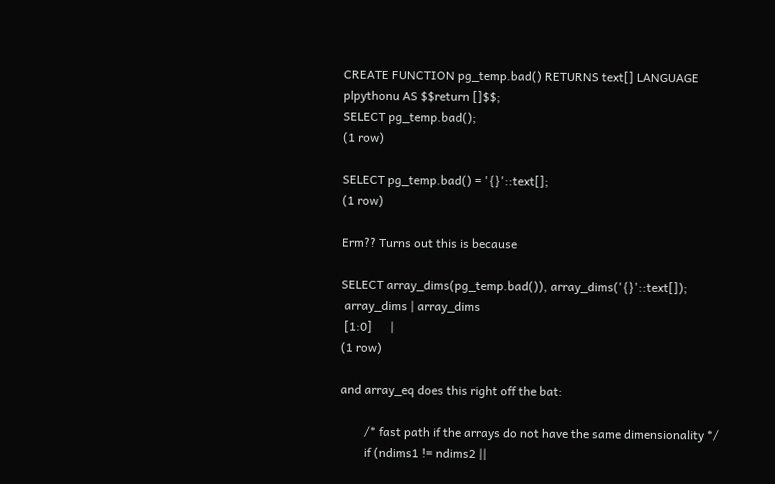CREATE FUNCTION pg_temp.bad() RETURNS text[] LANGUAGE plpythonu AS $$return []$$;
SELECT pg_temp.bad();
(1 row)

SELECT pg_temp.bad() = '{}'::text[];
(1 row)

Erm?? Turns out this is because

SELECT array_dims(pg_temp.bad()), array_dims('{}'::text[]);
 array_dims | array_dims
 [1:0]      |
(1 row)

and array_eq does this right off the bat:

        /* fast path if the arrays do not have the same dimensionality */
        if (ndims1 != ndims2 ||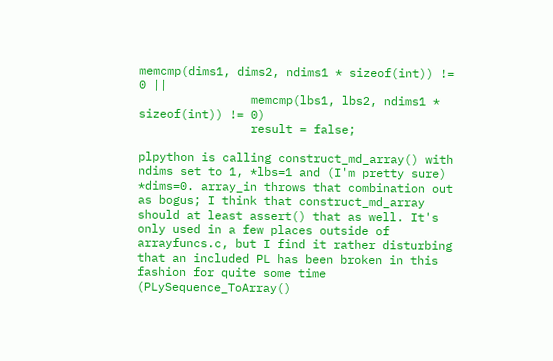memcmp(dims1, dims2, ndims1 * sizeof(int)) != 0 ||
                memcmp(lbs1, lbs2, ndims1 * sizeof(int)) != 0)
                result = false;

plpython is calling construct_md_array() with ndims set to 1, *lbs=1 and (I'm pretty sure) *dims=0. array_in throws that combination out as bogus; I think that construct_md_array should at least assert() that as well. It's only used in a few places outside of arrayfuncs.c, but I find it rather disturbing that an included PL has been broken in this fashion for quite some time (PLySequence_ToArray()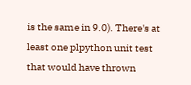is the same in 9.0). There's at least one plpython unit test that would have thrown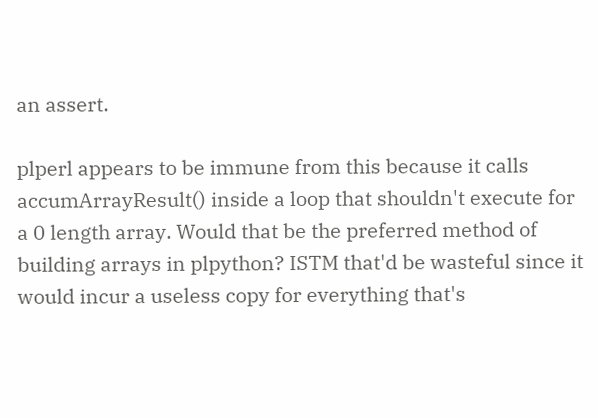an assert.

plperl appears to be immune from this because it calls accumArrayResult() inside a loop that shouldn't execute for a 0 length array. Would that be the preferred method of building arrays in plpython? ISTM that'd be wasteful since it would incur a useless copy for everything that's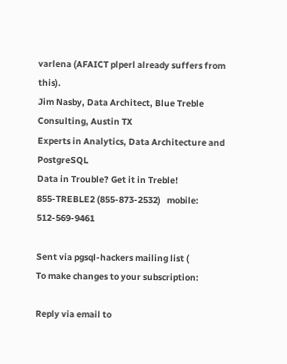varlena (AFAICT plperl already suffers from this).
Jim Nasby, Data Architect, Blue Treble Consulting, Austin TX
Experts in Analytics, Data Architecture and PostgreSQL
Data in Trouble? Get it in Treble!
855-TREBLE2 (855-873-2532)   mobile: 512-569-9461

Sent via pgsql-hackers mailing list (
To make changes to your subscription:

Reply via email to